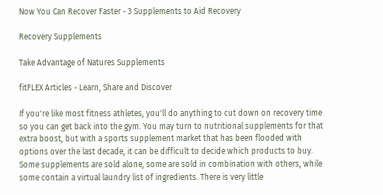Now You Can Recover Faster - 3 Supplements to Aid Recovery

Recovery Supplements

Take Advantage of Natures Supplements

fitFLEX Articles - Learn, Share and Discover

If you're like most fitness athletes, you'll do anything to cut down on recovery time so you can get back into the gym. You may turn to nutritional supplements for that extra boost, but with a sports supplement market that has been flooded with options over the last decade, it can be difficult to decide which products to buy. Some supplements are sold alone, some are sold in combination with others, while some contain a virtual laundry list of ingredients. There is very little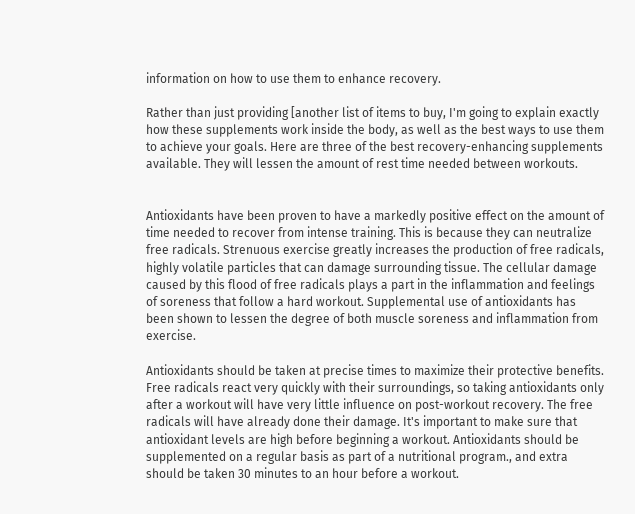information on how to use them to enhance recovery.

Rather than just providing [another list of items to buy, I'm going to explain exactly how these supplements work inside the body, as well as the best ways to use them to achieve your goals. Here are three of the best recovery-enhancing supplements available. They will lessen the amount of rest time needed between workouts.


Antioxidants have been proven to have a markedly positive effect on the amount of time needed to recover from intense training. This is because they can neutralize free radicals. Strenuous exercise greatly increases the production of free radicals, highly volatile particles that can damage surrounding tissue. The cellular damage caused by this flood of free radicals plays a part in the inflammation and feelings of soreness that follow a hard workout. Supplemental use of antioxidants has been shown to lessen the degree of both muscle soreness and inflammation from exercise.

Antioxidants should be taken at precise times to maximize their protective benefits. Free radicals react very quickly with their surroundings, so taking antioxidants only after a workout will have very little influence on post-workout recovery. The free radicals will have already done their damage. It's important to make sure that antioxidant levels are high before beginning a workout. Antioxidants should be supplemented on a regular basis as part of a nutritional program., and extra should be taken 30 minutes to an hour before a workout.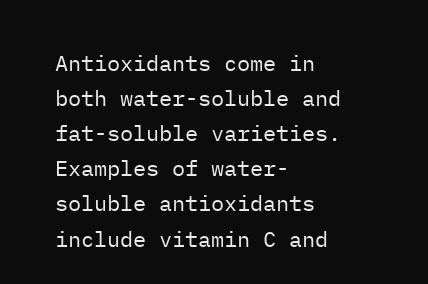Antioxidants come in both water-soluble and fat-soluble varieties. Examples of water-soluble antioxidants include vitamin C and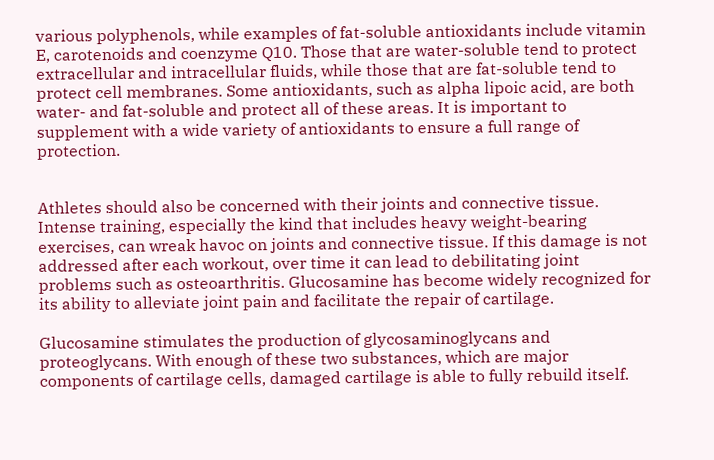various polyphenols, while examples of fat-soluble antioxidants include vitamin E, carotenoids and coenzyme Q10. Those that are water-soluble tend to protect extracellular and intracellular fluids, while those that are fat-soluble tend to protect cell membranes. Some antioxidants, such as alpha lipoic acid, are both water- and fat-soluble and protect all of these areas. It is important to supplement with a wide variety of antioxidants to ensure a full range of protection.


Athletes should also be concerned with their joints and connective tissue. Intense training, especially the kind that includes heavy weight-bearing exercises, can wreak havoc on joints and connective tissue. If this damage is not addressed after each workout, over time it can lead to debilitating joint problems such as osteoarthritis. Glucosamine has become widely recognized for its ability to alleviate joint pain and facilitate the repair of cartilage.

Glucosamine stimulates the production of glycosaminoglycans and proteoglycans. With enough of these two substances, which are major components of cartilage cells, damaged cartilage is able to fully rebuild itself.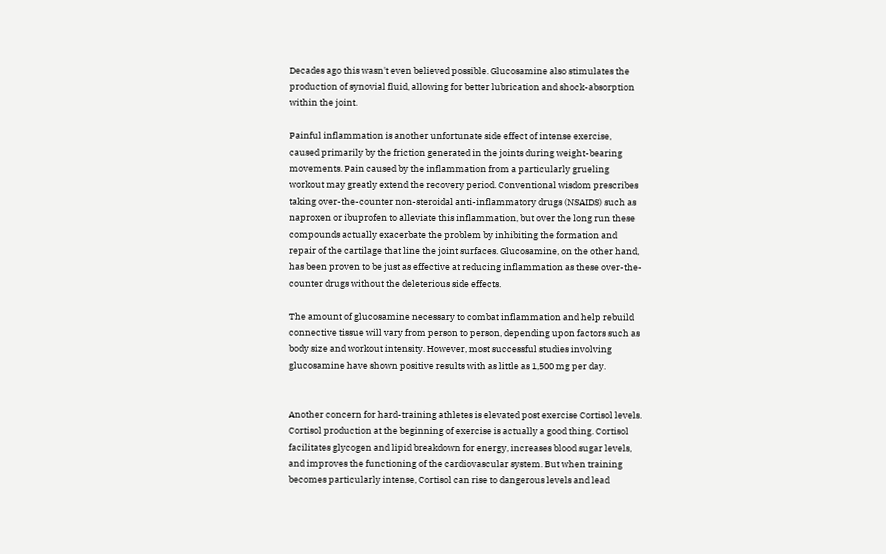Decades ago this wasn't even believed possible. Glucosamine also stimulates the production of synovial fluid, allowing for better lubrication and shock-absorption within the joint.

Painful inflammation is another unfortunate side effect of intense exercise, caused primarily by the friction generated in the joints during weight-bearing movements. Pain caused by the inflammation from a particularly grueling workout may greatly extend the recovery period. Conventional wisdom prescribes taking over-the-counter non-steroidal anti-inflammatory drugs (NSAIDS) such as naproxen or ibuprofen to alleviate this inflammation, but over the long run these compounds actually exacerbate the problem by inhibiting the formation and repair of the cartilage that line the joint surfaces. Glucosamine, on the other hand, has been proven to be just as effective at reducing inflammation as these over-the-counter drugs without the deleterious side effects.

The amount of glucosamine necessary to combat inflammation and help rebuild connective tissue will vary from person to person, depending upon factors such as body size and workout intensity. However, most successful studies involving glucosamine have shown positive results with as little as 1,500 mg per day.


Another concern for hard-training athletes is elevated post exercise Cortisol levels. Cortisol production at the beginning of exercise is actually a good thing. Cortisol facilitates glycogen and lipid breakdown for energy, increases blood sugar levels, and improves the functioning of the cardiovascular system. But when training becomes particularly intense, Cortisol can rise to dangerous levels and lead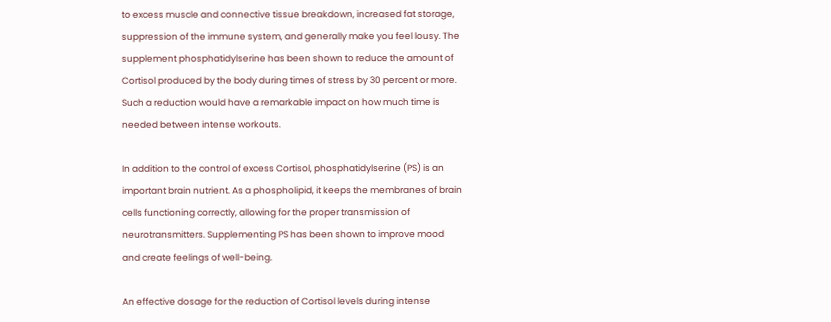to excess muscle and connective tissue breakdown, increased fat storage, suppression of the immune system, and generally make you feel lousy. The supplement phosphatidylserine has been shown to reduce the amount of Cortisol produced by the body during times of stress by 30 percent or more. Such a reduction would have a remarkable impact on how much time is needed between intense workouts.

In addition to the control of excess Cortisol, phosphatidylserine (PS) is an important brain nutrient. As a phospholipid, it keeps the membranes of brain cells functioning correctly, allowing for the proper transmission of neurotransmitters. Supplementing PS has been shown to improve mood and create feelings of well-being.

An effective dosage for the reduction of Cortisol levels during intense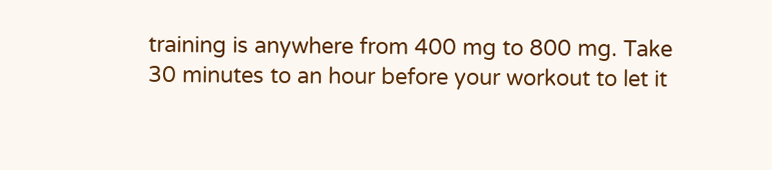training is anywhere from 400 mg to 800 mg. Take 30 minutes to an hour before your workout to let it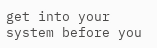get into your system before you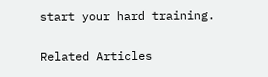start your hard training.

Related Articles